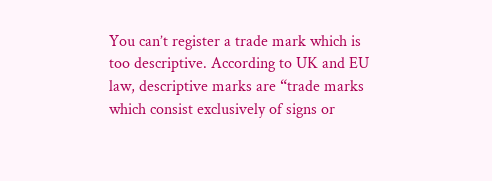You can’t register a trade mark which is too descriptive. According to UK and EU law, descriptive marks are “trade marks which consist exclusively of signs or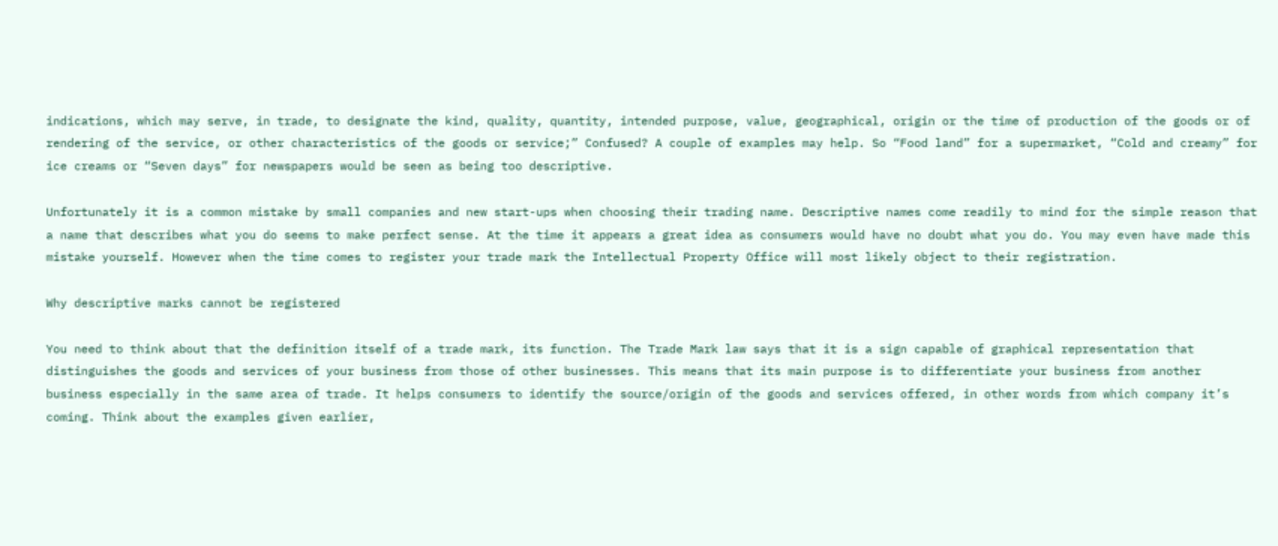indications, which may serve, in trade, to designate the kind, quality, quantity, intended purpose, value, geographical, origin or the time of production of the goods or of rendering of the service, or other characteristics of the goods or service;” Confused? A couple of examples may help. So “Food land” for a supermarket, “Cold and creamy” for ice creams or “Seven days” for newspapers would be seen as being too descriptive.

Unfortunately it is a common mistake by small companies and new start-ups when choosing their trading name. Descriptive names come readily to mind for the simple reason that a name that describes what you do seems to make perfect sense. At the time it appears a great idea as consumers would have no doubt what you do. You may even have made this mistake yourself. However when the time comes to register your trade mark the Intellectual Property Office will most likely object to their registration.

Why descriptive marks cannot be registered

You need to think about that the definition itself of a trade mark, its function. The Trade Mark law says that it is a sign capable of graphical representation that distinguishes the goods and services of your business from those of other businesses. This means that its main purpose is to differentiate your business from another business especially in the same area of trade. It helps consumers to identify the source/origin of the goods and services offered, in other words from which company it’s coming. Think about the examples given earlier,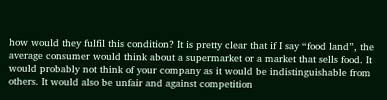how would they fulfil this condition? It is pretty clear that if I say “food land”, the average consumer would think about a supermarket or a market that sells food. It would probably not think of your company as it would be indistinguishable from others. It would also be unfair and against competition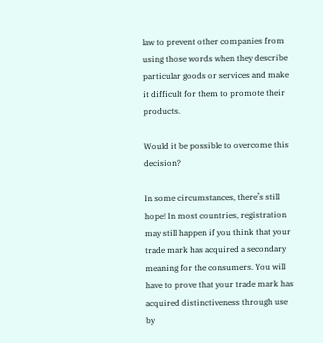law to prevent other companies from using those words when they describe particular goods or services and make it difficult for them to promote their products.

Would it be possible to overcome this decision?

In some circumstances, there’s still hope! In most countries, registration may still happen if you think that your trade mark has acquired a secondary meaning for the consumers. You will have to prove that your trade mark has acquired distinctiveness through use by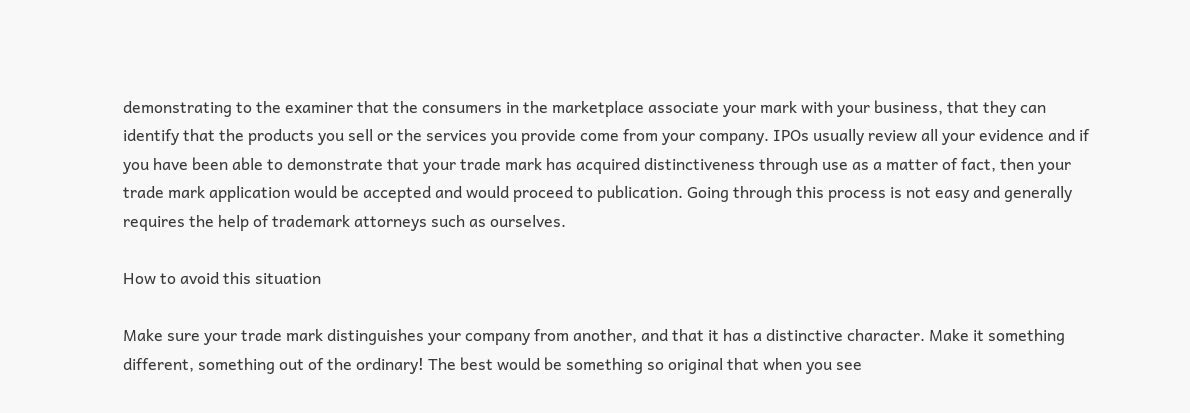demonstrating to the examiner that the consumers in the marketplace associate your mark with your business, that they can identify that the products you sell or the services you provide come from your company. IPOs usually review all your evidence and if you have been able to demonstrate that your trade mark has acquired distinctiveness through use as a matter of fact, then your trade mark application would be accepted and would proceed to publication. Going through this process is not easy and generally requires the help of trademark attorneys such as ourselves.

How to avoid this situation

Make sure your trade mark distinguishes your company from another, and that it has a distinctive character. Make it something different, something out of the ordinary! The best would be something so original that when you see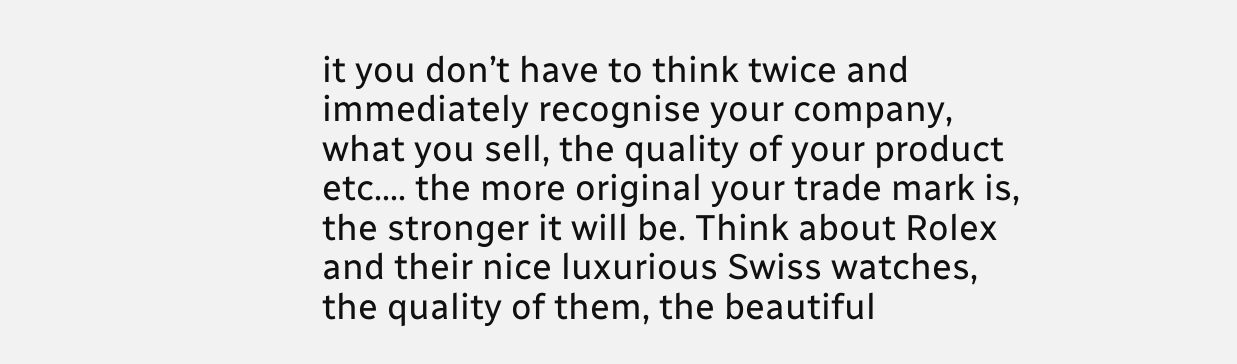it you don’t have to think twice and immediately recognise your company, what you sell, the quality of your product etc…. the more original your trade mark is, the stronger it will be. Think about Rolex and their nice luxurious Swiss watches, the quality of them, the beautiful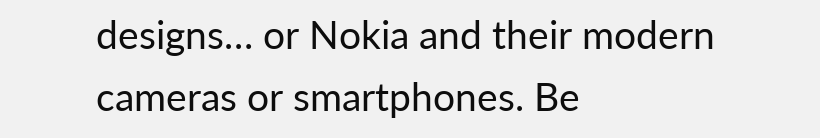designs… or Nokia and their modern cameras or smartphones. Be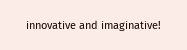innovative and imaginative!